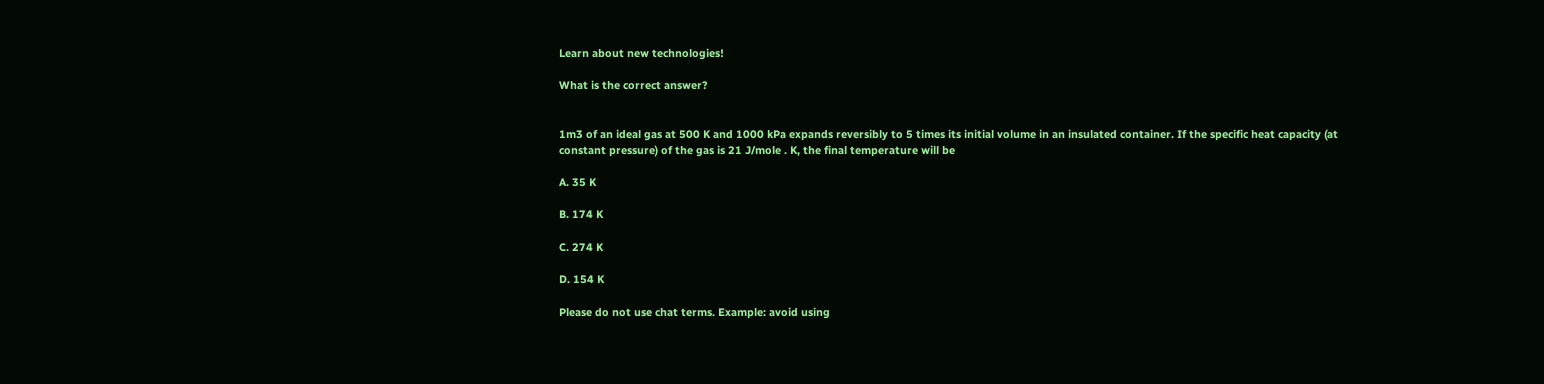Learn about new technologies!

What is the correct answer?


1m3 of an ideal gas at 500 K and 1000 kPa expands reversibly to 5 times its initial volume in an insulated container. If the specific heat capacity (at constant pressure) of the gas is 21 J/mole . K, the final temperature will be

A. 35 K

B. 174 K

C. 274 K

D. 154 K

Please do not use chat terms. Example: avoid using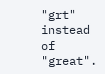"grt" instead of "great".